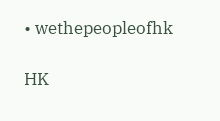• wethepeopleofhk

HK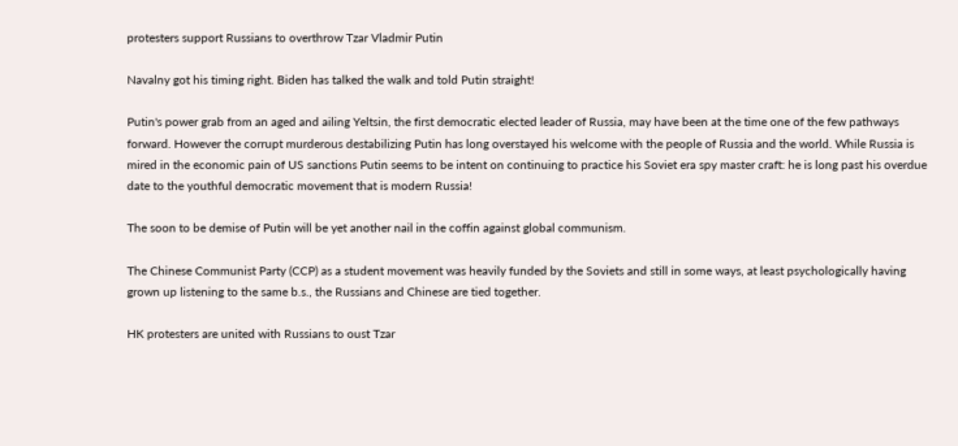protesters support Russians to overthrow Tzar Vladmir Putin

Navalny got his timing right. Biden has talked the walk and told Putin straight!

Putin's power grab from an aged and ailing Yeltsin, the first democratic elected leader of Russia, may have been at the time one of the few pathways forward. However the corrupt murderous destabilizing Putin has long overstayed his welcome with the people of Russia and the world. While Russia is mired in the economic pain of US sanctions Putin seems to be intent on continuing to practice his Soviet era spy master craft: he is long past his overdue date to the youthful democratic movement that is modern Russia!

The soon to be demise of Putin will be yet another nail in the coffin against global communism.

The Chinese Communist Party (CCP) as a student movement was heavily funded by the Soviets and still in some ways, at least psychologically having grown up listening to the same b.s., the Russians and Chinese are tied together.

HK protesters are united with Russians to oust Tzar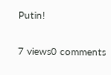Putin!

7 views0 comments